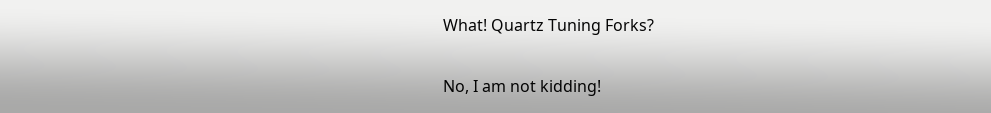What! Quartz Tuning Forks?

No, I am not kidding!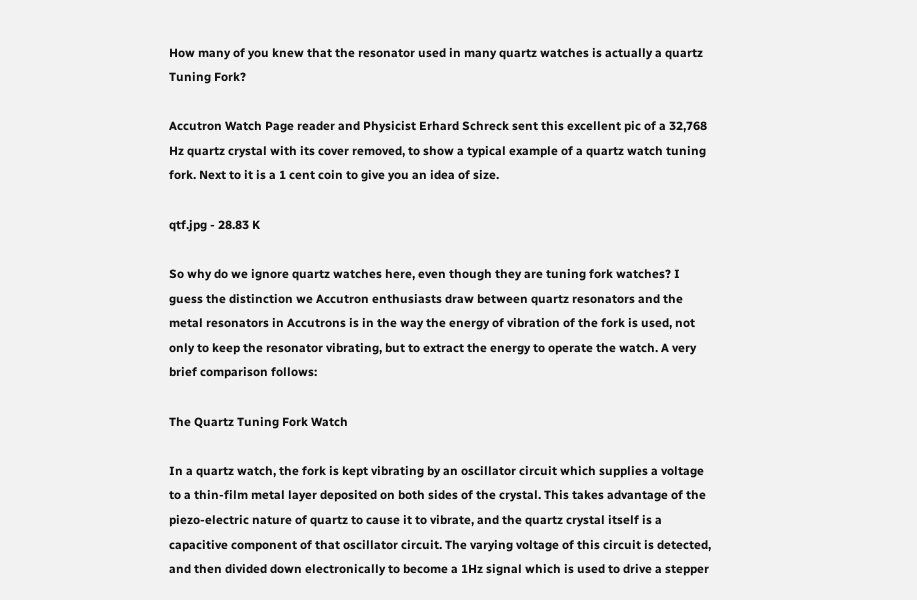How many of you knew that the resonator used in many quartz watches is actually a quartz Tuning Fork?

Accutron Watch Page reader and Physicist Erhard Schreck sent this excellent pic of a 32,768 Hz quartz crystal with its cover removed, to show a typical example of a quartz watch tuning fork. Next to it is a 1 cent coin to give you an idea of size.

qtf.jpg - 28.83 K

So why do we ignore quartz watches here, even though they are tuning fork watches? I guess the distinction we Accutron enthusiasts draw between quartz resonators and the metal resonators in Accutrons is in the way the energy of vibration of the fork is used, not only to keep the resonator vibrating, but to extract the energy to operate the watch. A very brief comparison follows:

The Quartz Tuning Fork Watch

In a quartz watch, the fork is kept vibrating by an oscillator circuit which supplies a voltage to a thin-film metal layer deposited on both sides of the crystal. This takes advantage of the piezo-electric nature of quartz to cause it to vibrate, and the quartz crystal itself is a capacitive component of that oscillator circuit. The varying voltage of this circuit is detected, and then divided down electronically to become a 1Hz signal which is used to drive a stepper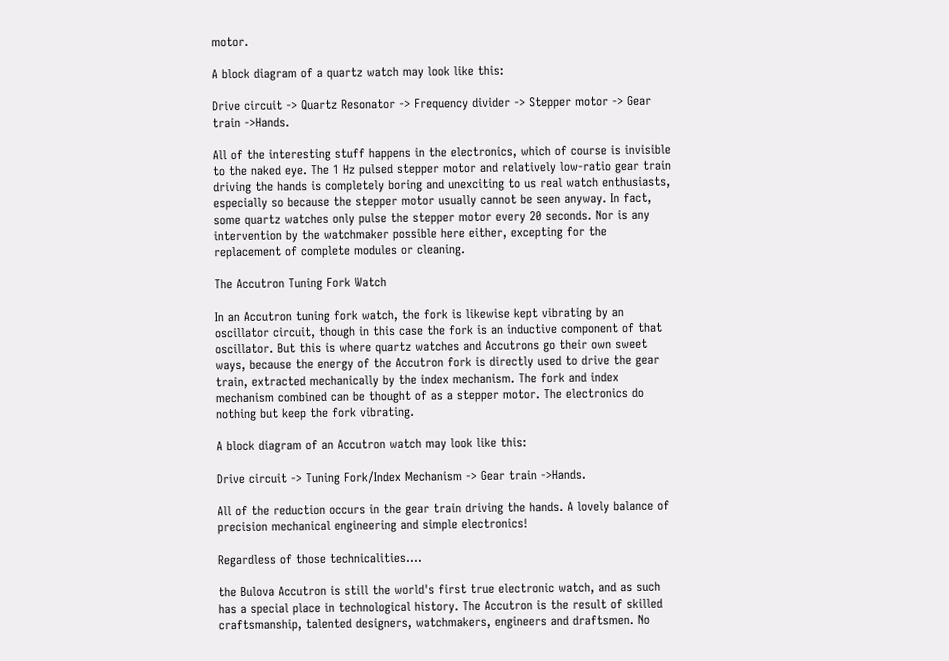motor.

A block diagram of a quartz watch may look like this:

Drive circuit -> Quartz Resonator -> Frequency divider -> Stepper motor -> Gear train ->Hands.

All of the interesting stuff happens in the electronics, which of course is invisible to the naked eye. The 1 Hz pulsed stepper motor and relatively low-ratio gear train driving the hands is completely boring and unexciting to us real watch enthusiasts, especially so because the stepper motor usually cannot be seen anyway. In fact, some quartz watches only pulse the stepper motor every 20 seconds. Nor is any intervention by the watchmaker possible here either, excepting for the replacement of complete modules or cleaning.

The Accutron Tuning Fork Watch

In an Accutron tuning fork watch, the fork is likewise kept vibrating by an oscillator circuit, though in this case the fork is an inductive component of that oscillator. But this is where quartz watches and Accutrons go their own sweet ways, because the energy of the Accutron fork is directly used to drive the gear train, extracted mechanically by the index mechanism. The fork and index mechanism combined can be thought of as a stepper motor. The electronics do nothing but keep the fork vibrating.

A block diagram of an Accutron watch may look like this:

Drive circuit -> Tuning Fork/Index Mechanism -> Gear train ->Hands.

All of the reduction occurs in the gear train driving the hands. A lovely balance of precision mechanical engineering and simple electronics!

Regardless of those technicalities....

the Bulova Accutron is still the world's first true electronic watch, and as such has a special place in technological history. The Accutron is the result of skilled craftsmanship, talented designers, watchmakers, engineers and draftsmen. No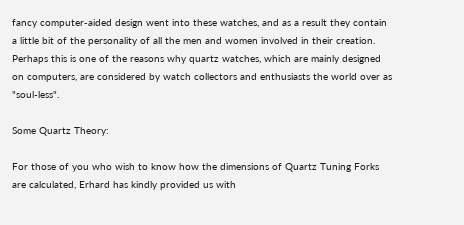fancy computer-aided design went into these watches, and as a result they contain a little bit of the personality of all the men and women involved in their creation. Perhaps this is one of the reasons why quartz watches, which are mainly designed on computers, are considered by watch collectors and enthusiasts the world over as "soul-less".

Some Quartz Theory:

For those of you who wish to know how the dimensions of Quartz Tuning Forks are calculated, Erhard has kindly provided us with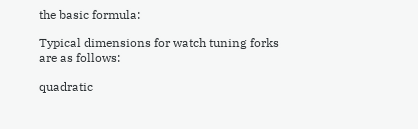the basic formula:

Typical dimensions for watch tuning forks are as follows:

quadratic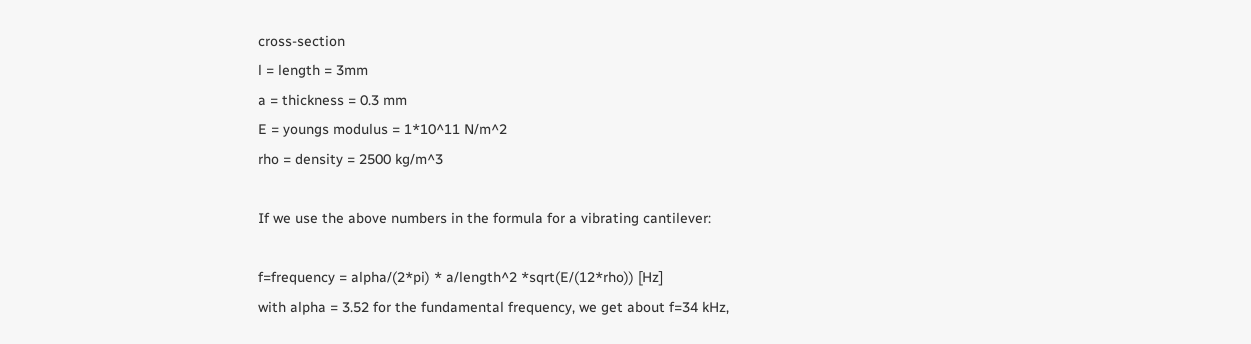cross-section
l = length = 3mm
a = thickness = 0.3 mm
E = youngs modulus = 1*10^11 N/m^2
rho = density = 2500 kg/m^3

If we use the above numbers in the formula for a vibrating cantilever:

f=frequency = alpha/(2*pi) * a/length^2 *sqrt(E/(12*rho)) [Hz]
with alpha = 3.52 for the fundamental frequency, we get about f=34 kHz,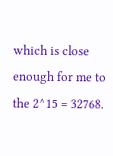which is close enough for me to the 2^15 = 32768.